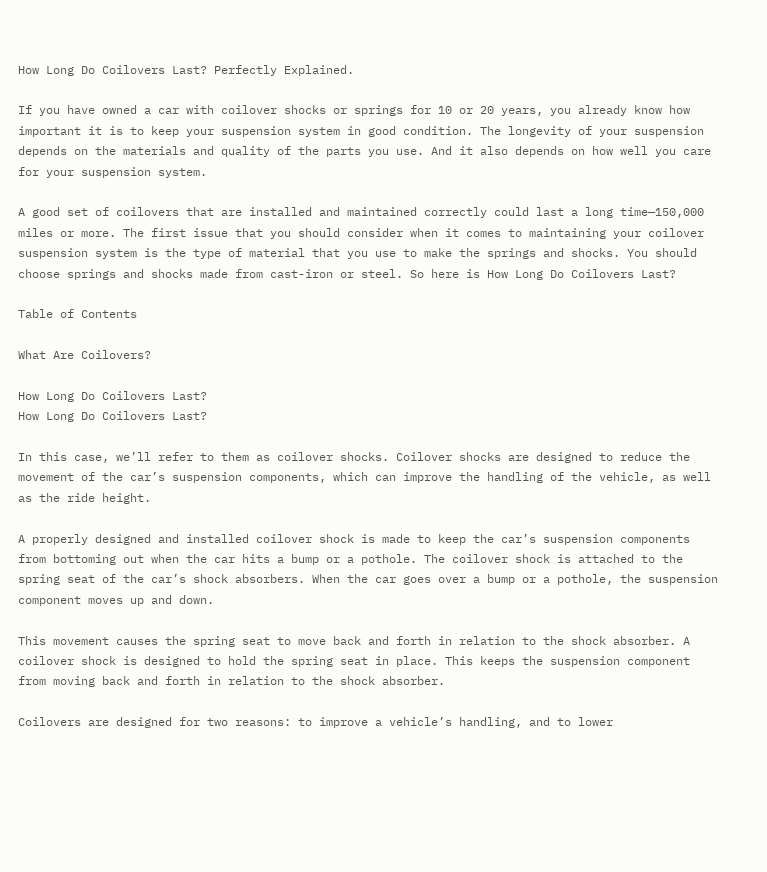How Long Do Coilovers Last? Perfectly Explained.

If you have owned a car with coilover shocks or springs for 10 or 20 years, you already know how important it is to keep your suspension system in good condition. The longevity of your suspension depends on the materials and quality of the parts you use. And it also depends on how well you care for your suspension system.

A good set of coilovers that are installed and maintained correctly could last a long time—150,000 miles or more. The first issue that you should consider when it comes to maintaining your coilover suspension system is the type of material that you use to make the springs and shocks. You should choose springs and shocks made from cast-iron or steel. So here is How Long Do Coilovers Last?

Table of Contents

What Are Coilovers?

How Long Do Coilovers Last?
How Long Do Coilovers Last?

In this case, we’ll refer to them as coilover shocks. Coilover shocks are designed to reduce the movement of the car’s suspension components, which can improve the handling of the vehicle, as well as the ride height.

A properly designed and installed coilover shock is made to keep the car’s suspension components from bottoming out when the car hits a bump or a pothole. The coilover shock is attached to the spring seat of the car’s shock absorbers. When the car goes over a bump or a pothole, the suspension component moves up and down.

This movement causes the spring seat to move back and forth in relation to the shock absorber. A coilover shock is designed to hold the spring seat in place. This keeps the suspension component from moving back and forth in relation to the shock absorber.

Coilovers are designed for two reasons: to improve a vehicle’s handling, and to lower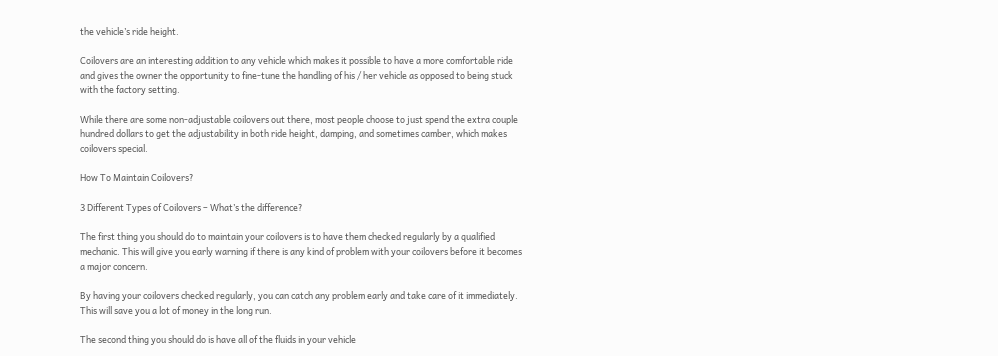the vehicle’s ride height.

Coilovers are an interesting addition to any vehicle which makes it possible to have a more comfortable ride and gives the owner the opportunity to fine-tune the handling of his / her vehicle as opposed to being stuck with the factory setting.

While there are some non-adjustable coilovers out there, most people choose to just spend the extra couple hundred dollars to get the adjustability in both ride height, damping, and sometimes camber, which makes coilovers special.

How To Maintain Coilovers?

3 Different Types of Coilovers – What’s the difference?

The first thing you should do to maintain your coilovers is to have them checked regularly by a qualified mechanic. This will give you early warning if there is any kind of problem with your coilovers before it becomes a major concern.

By having your coilovers checked regularly, you can catch any problem early and take care of it immediately. This will save you a lot of money in the long run.

The second thing you should do is have all of the fluids in your vehicle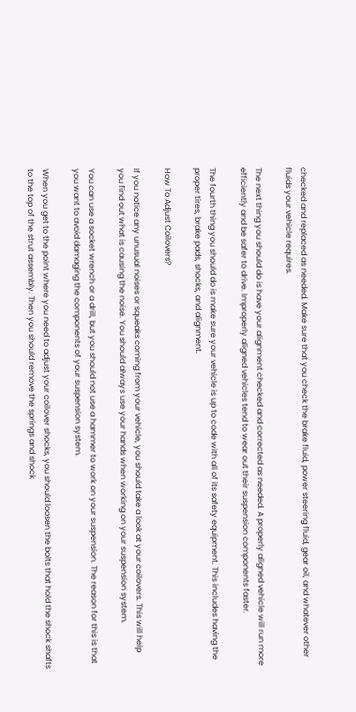checked and replaced as needed. Make sure that you check the brake fluid, power steering fluid, gear oil, and whatever other fluids your vehicle requires.

The next thing you should do is have your alignment checked and corrected as needed. A properly aligned vehicle will run more efficiently and be safer to drive. Improperly aligned vehicles tend to wear out their suspension components faster.

The fourth thing you should do is make sure your vehicle is up to code with all of its safety equipment. This includes having the proper tires, brake pads, shocks, and alignment.

How To Adjust Coilovers?

If you notice any unusual noises or squeaks coming from your vehicle, you should take a look at your coilovers. This will help you find out what is causing the noise. You should always use your hands when working on your suspension system.

You can use a socket wrench or a drill, but you should not use a hammer to work on your suspension. The reason for this is that you want to avoid damaging the components of your suspension system.

When you get to the point where you need to adjust your coilover shocks, you should loosen the bolts that hold the shock shafts to the top of the strut assembly. Then you should remove the springs and shock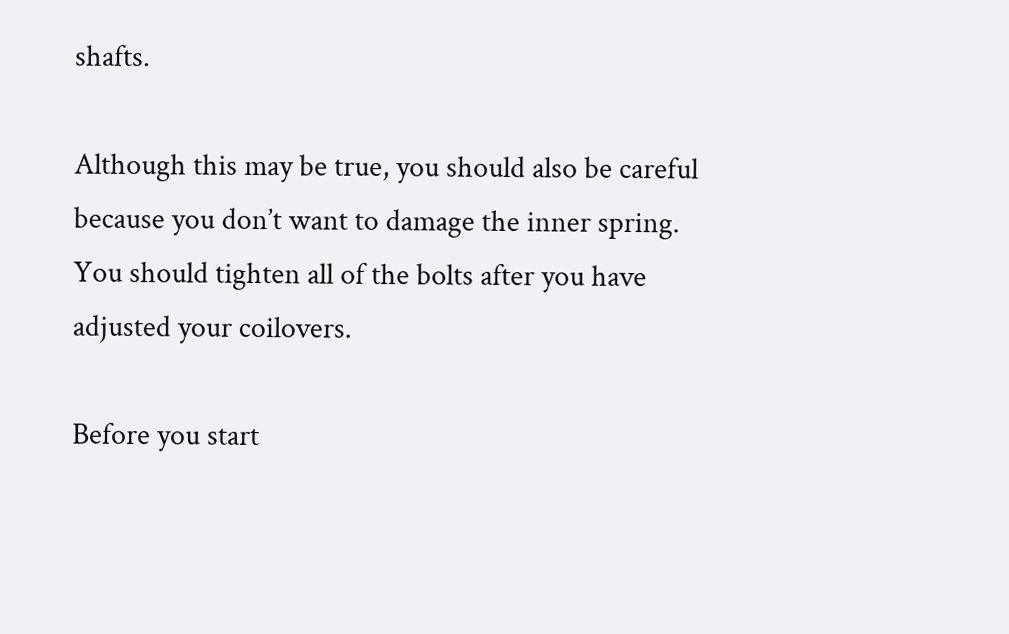shafts.

Although this may be true, you should also be careful because you don’t want to damage the inner spring. You should tighten all of the bolts after you have adjusted your coilovers.

Before you start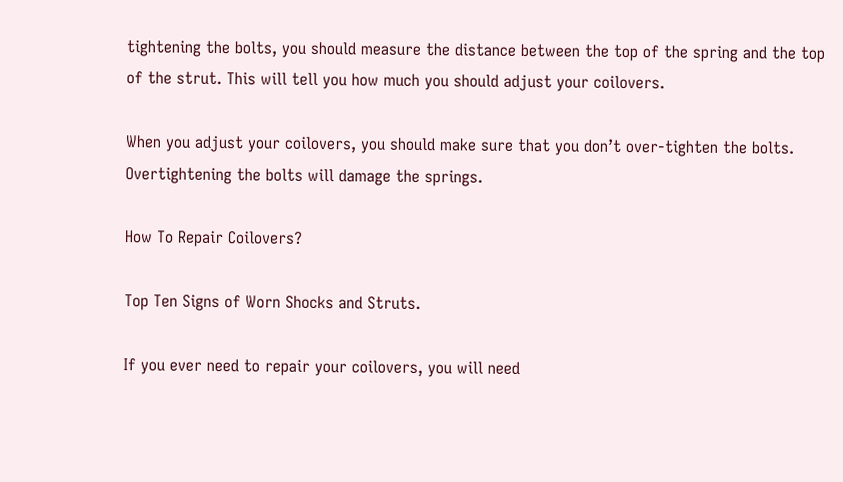tightening the bolts, you should measure the distance between the top of the spring and the top of the strut. This will tell you how much you should adjust your coilovers.

When you adjust your coilovers, you should make sure that you don’t over-tighten the bolts. Overtightening the bolts will damage the springs.

How To Repair Coilovers?

Top Ten Signs of Worn Shocks and Struts.

If you ever need to repair your coilovers, you will need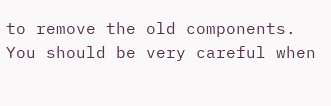to remove the old components. You should be very careful when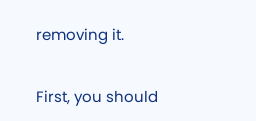removing it.

First, you should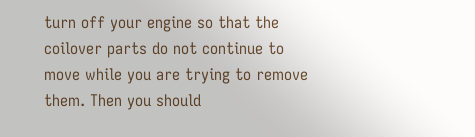turn off your engine so that the coilover parts do not continue to move while you are trying to remove them. Then you should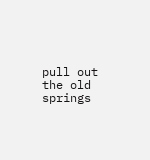pull out the old springs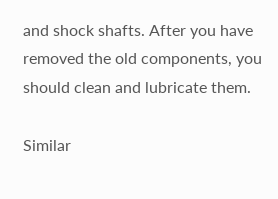and shock shafts. After you have removed the old components, you should clean and lubricate them.

Similar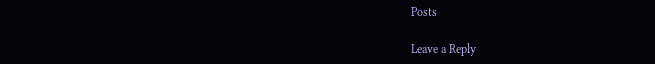Posts

Leave a Reply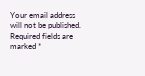Your email address will not be published. Required fields are marked *